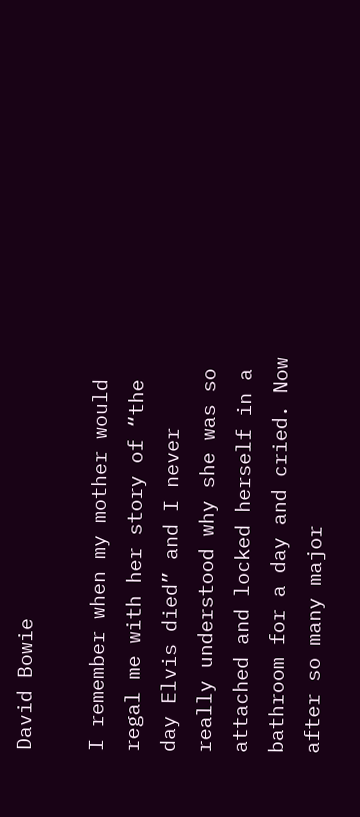David Bowie

I remember when my mother would regal me with her story of “the day Elvis died” and I never really understood why she was so attached and locked herself in a bathroom for a day and cried. Now after so many major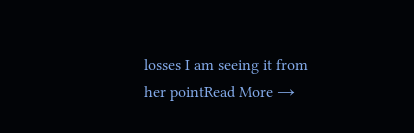losses I am seeing it from her pointRead More →